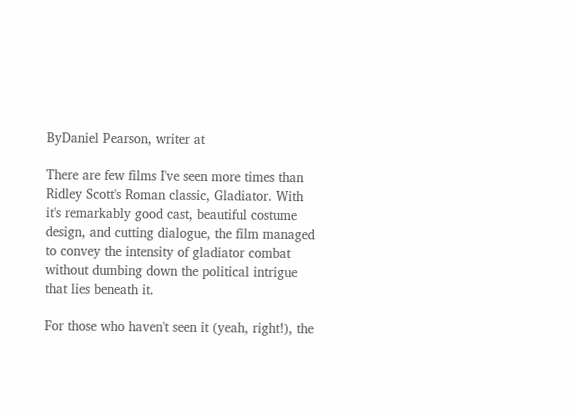ByDaniel Pearson, writer at

There are few films I've seen more times than Ridley Scott's Roman classic, Gladiator. With it's remarkably good cast, beautiful costume design, and cutting dialogue, the film managed to convey the intensity of gladiator combat without dumbing down the political intrigue that lies beneath it.

For those who haven't seen it (yeah, right!), the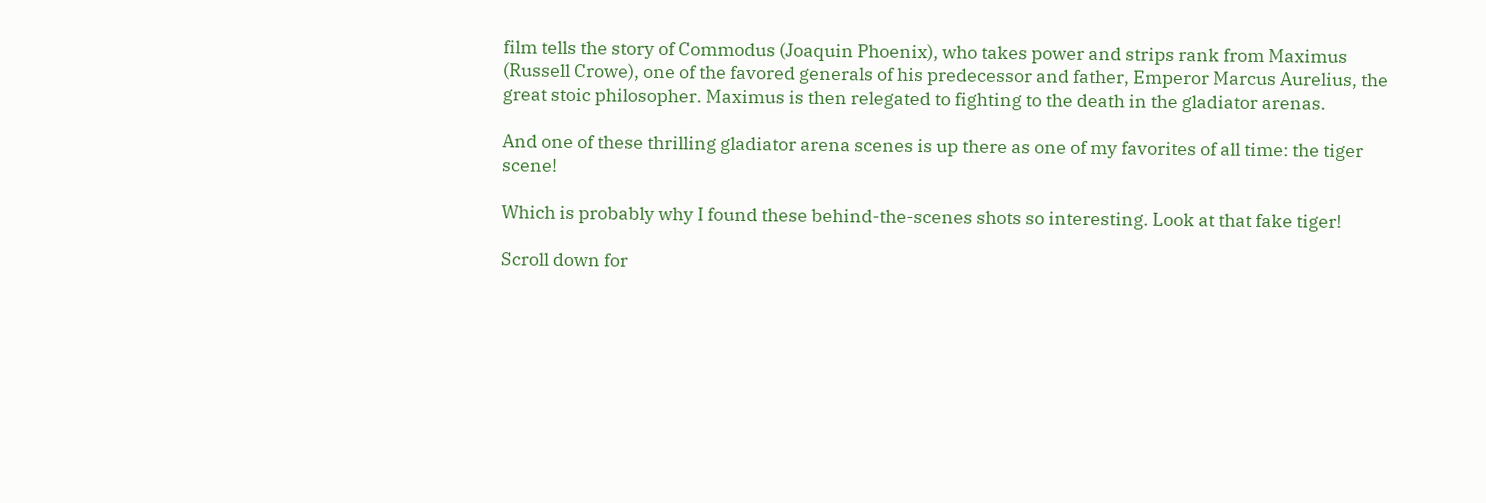film tells the story of Commodus (Joaquin Phoenix), who takes power and strips rank from Maximus (Russell Crowe), one of the favored generals of his predecessor and father, Emperor Marcus Aurelius, the great stoic philosopher. Maximus is then relegated to fighting to the death in the gladiator arenas.

And one of these thrilling gladiator arena scenes is up there as one of my favorites of all time: the tiger scene!

Which is probably why I found these behind-the-scenes shots so interesting. Look at that fake tiger!

Scroll down for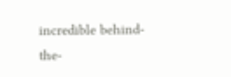incredible behind-the-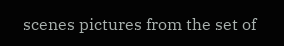scenes pictures from the set of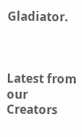Gladiator.



Latest from our Creators